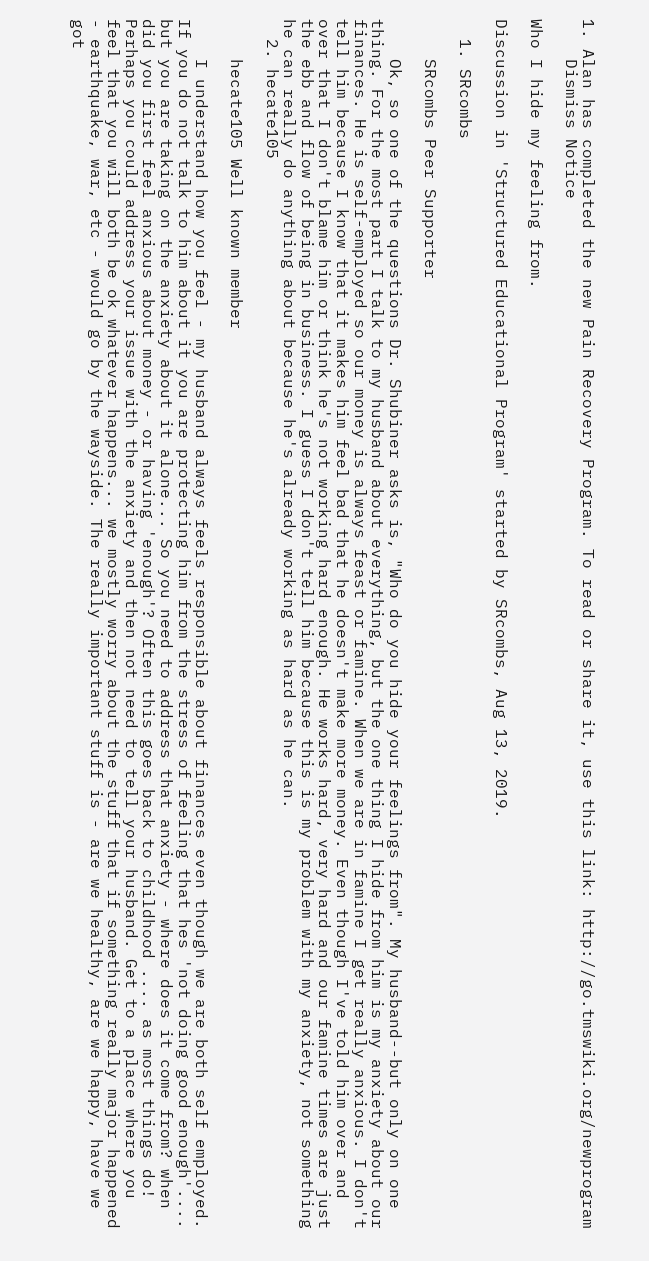1. Alan has completed the new Pain Recovery Program. To read or share it, use this link: http://go.tmswiki.org/newprogram
    Dismiss Notice

Who I hide my feeling from.

Discussion in 'Structured Educational Program' started by SRcombs, Aug 13, 2019.

  1. SRcombs

    SRcombs Peer Supporter

    Ok, so one of the questions Dr. Shubiner asks is, "Who do you hide your feelings from". My husband--but only on one thing. For the most part I talk to my husband about everything, but the one thing I hide from him is my anxiety about our finances. He is self-employed so our money is always feast or famine. When we are in famine I get really anxious. I don't tell him because I know that it makes him feel bad that he doesn't make more money. Even though I've told him over and over that I don't blame him or think he's not working hard enough. He works hard, very hard and our famine times are just the ebb and flow of being in business. I guess I don't tell him because this is my problem with my anxiety, not something he can really do anything about because he's already working as hard as he can.
  2. hecate105

    hecate105 Well known member

    I understand how you feel - my husband always feels responsible about finances even though we are both self employed. If you do not talk to him about it you are protecting him from the stress of feeling that hes 'not doing good enough'.... but you are taking on the anxiety about it alone... So you need to address that anxiety - where does it come from? when did you first feel anxious about money - or having 'enough'? Often this goes back to childhood .... as most things do! Perhaps you could address your issue with the anxiety and then not need to tell your husband. Get to a place where you feel that you will both be ok whatever happens... we mostly worry about the stuff that if something really major happened - earthquake, war, etc - would go by the wayside. The really important stuff is - are we healthy, are we happy, have we got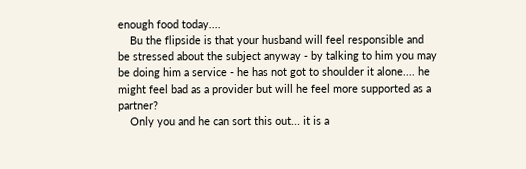enough food today....
    Bu the flipside is that your husband will feel responsible and be stressed about the subject anyway - by talking to him you may be doing him a service - he has not got to shoulder it alone.... he might feel bad as a provider but will he feel more supported as a partner?
    Only you and he can sort this out... it is a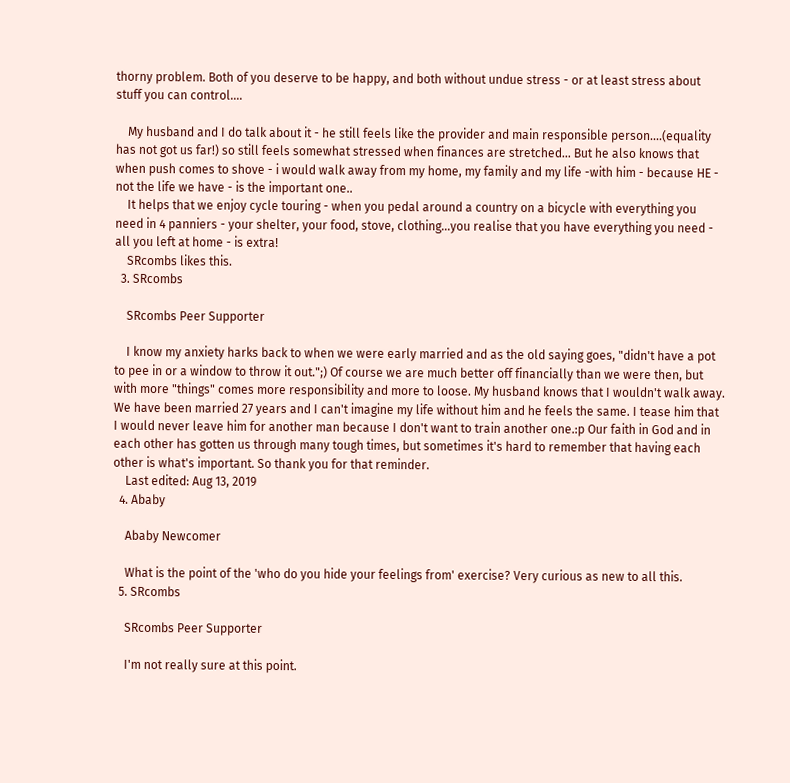thorny problem. Both of you deserve to be happy, and both without undue stress - or at least stress about stuff you can control....

    My husband and I do talk about it - he still feels like the provider and main responsible person....(equality has not got us far!) so still feels somewhat stressed when finances are stretched... But he also knows that when push comes to shove - i would walk away from my home, my family and my life -with him - because HE - not the life we have - is the important one..
    It helps that we enjoy cycle touring - when you pedal around a country on a bicycle with everything you need in 4 panniers - your shelter, your food, stove, clothing...you realise that you have everything you need - all you left at home - is extra!
    SRcombs likes this.
  3. SRcombs

    SRcombs Peer Supporter

    I know my anxiety harks back to when we were early married and as the old saying goes, "didn't have a pot to pee in or a window to throw it out.";) Of course we are much better off financially than we were then, but with more "things" comes more responsibility and more to loose. My husband knows that I wouldn't walk away. We have been married 27 years and I can't imagine my life without him and he feels the same. I tease him that I would never leave him for another man because I don't want to train another one.:p Our faith in God and in each other has gotten us through many tough times, but sometimes it's hard to remember that having each other is what's important. So thank you for that reminder.
    Last edited: Aug 13, 2019
  4. Ababy

    Ababy Newcomer

    What is the point of the 'who do you hide your feelings from' exercise? Very curious as new to all this.
  5. SRcombs

    SRcombs Peer Supporter

    I'm not really sure at this point.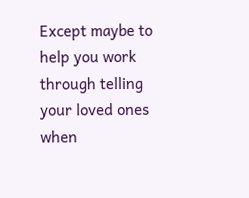Except maybe to help you work through telling your loved ones when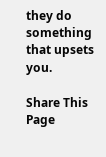they do something that upsets you.

Share This Page